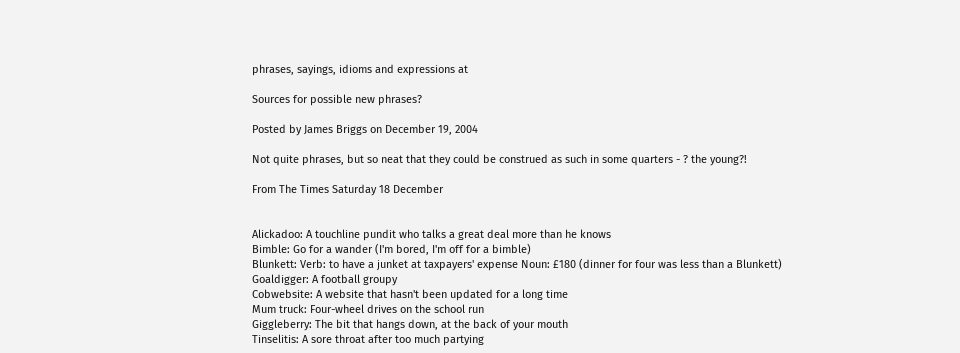phrases, sayings, idioms and expressions at

Sources for possible new phrases?

Posted by James Briggs on December 19, 2004

Not quite phrases, but so neat that they could be construed as such in some quarters - ? the young?!

From The Times Saturday 18 December


Alickadoo: A touchline pundit who talks a great deal more than he knows
Bimble: Go for a wander (I'm bored, I'm off for a bimble)
Blunkett: Verb: to have a junket at taxpayers' expense Noun: £180 (dinner for four was less than a Blunkett)
Goaldigger: A football groupy
Cobwebsite: A website that hasn't been updated for a long time
Mum truck: Four-wheel drives on the school run
Giggleberry: The bit that hangs down, at the back of your mouth
Tinselitis: A sore throat after too much partying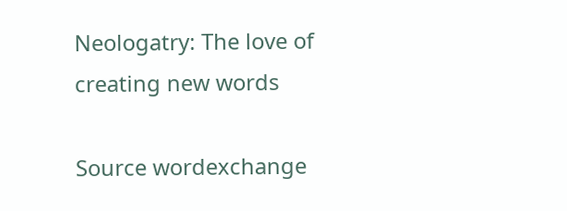Neologatry: The love of creating new words

Source wordexchange